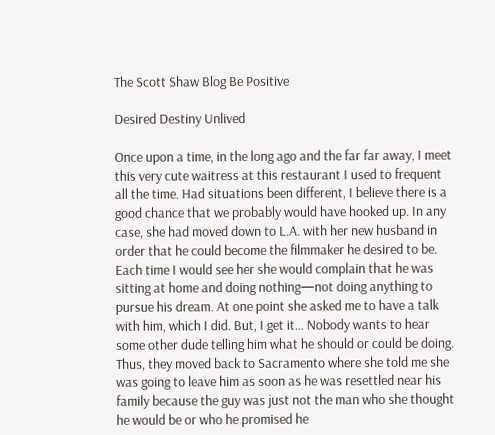The Scott Shaw Blog Be Positive

Desired Destiny Unlived

Once upon a time, in the long ago and the far far away, I meet this very cute waitress at this restaurant I used to frequent all the time. Had situations been different, I believe there is a good chance that we probably would have hooked up. In any case, she had moved down to L.A. with her new husband in order that he could become the filmmaker he desired to be. Each time I would see her she would complain that he was sitting at home and doing nothing—not doing anything to pursue his dream. At one point she asked me to have a talk with him, which I did. But, I get it… Nobody wants to hear some other dude telling him what he should or could be doing. Thus, they moved back to Sacramento where she told me she was going to leave him as soon as he was resettled near his family because the guy was just not the man who she thought he would be or who he promised he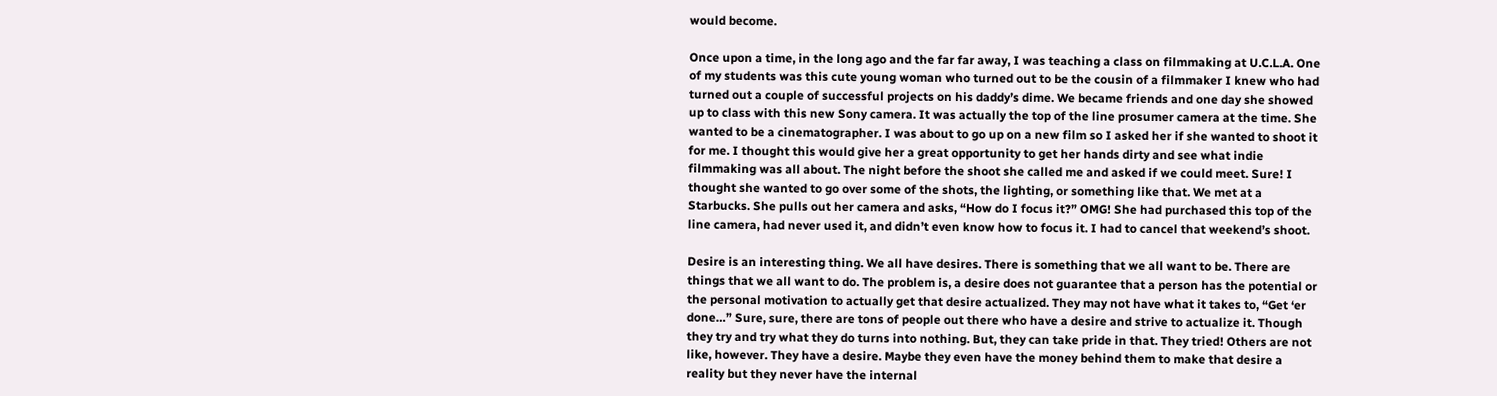would become.

Once upon a time, in the long ago and the far far away, I was teaching a class on filmmaking at U.C.L.A. One of my students was this cute young woman who turned out to be the cousin of a filmmaker I knew who had turned out a couple of successful projects on his daddy’s dime. We became friends and one day she showed up to class with this new Sony camera. It was actually the top of the line prosumer camera at the time. She wanted to be a cinematographer. I was about to go up on a new film so I asked her if she wanted to shoot it for me. I thought this would give her a great opportunity to get her hands dirty and see what indie filmmaking was all about. The night before the shoot she called me and asked if we could meet. Sure! I thought she wanted to go over some of the shots, the lighting, or something like that. We met at a Starbucks. She pulls out her camera and asks, “How do I focus it?” OMG! She had purchased this top of the line camera, had never used it, and didn’t even know how to focus it. I had to cancel that weekend’s shoot.

Desire is an interesting thing. We all have desires. There is something that we all want to be. There are things that we all want to do. The problem is, a desire does not guarantee that a person has the potential or the personal motivation to actually get that desire actualized. They may not have what it takes to, “Get ‘er done…” Sure, sure, there are tons of people out there who have a desire and strive to actualize it. Though they try and try what they do turns into nothing. But, they can take pride in that. They tried! Others are not like, however. They have a desire. Maybe they even have the money behind them to make that desire a reality but they never have the internal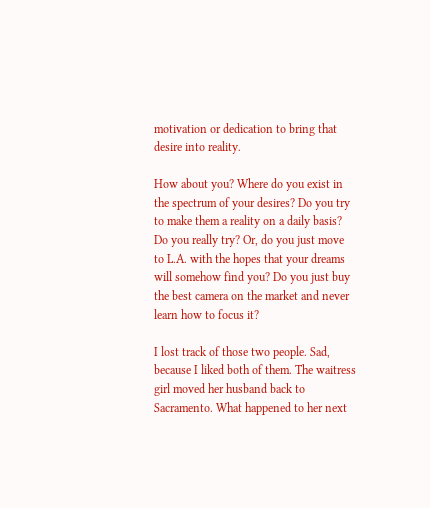motivation or dedication to bring that desire into reality.

How about you? Where do you exist in the spectrum of your desires? Do you try to make them a reality on a daily basis? Do you really try? Or, do you just move to L.A. with the hopes that your dreams will somehow find you? Do you just buy the best camera on the market and never learn how to focus it?

I lost track of those two people. Sad, because I liked both of them. The waitress girl moved her husband back to Sacramento. What happened to her next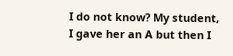I do not know? My student, I gave her an A but then I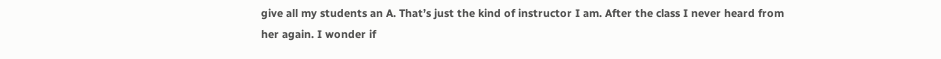give all my students an A. That’s just the kind of instructor I am. After the class I never heard from her again. I wonder if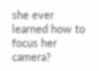she ever learned how to focus her camera?